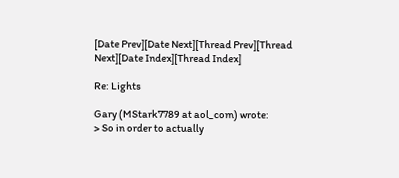[Date Prev][Date Next][Thread Prev][Thread Next][Date Index][Thread Index]

Re: Lights

Gary (MStark7789 at aol_com) wrote:
> So in order to actually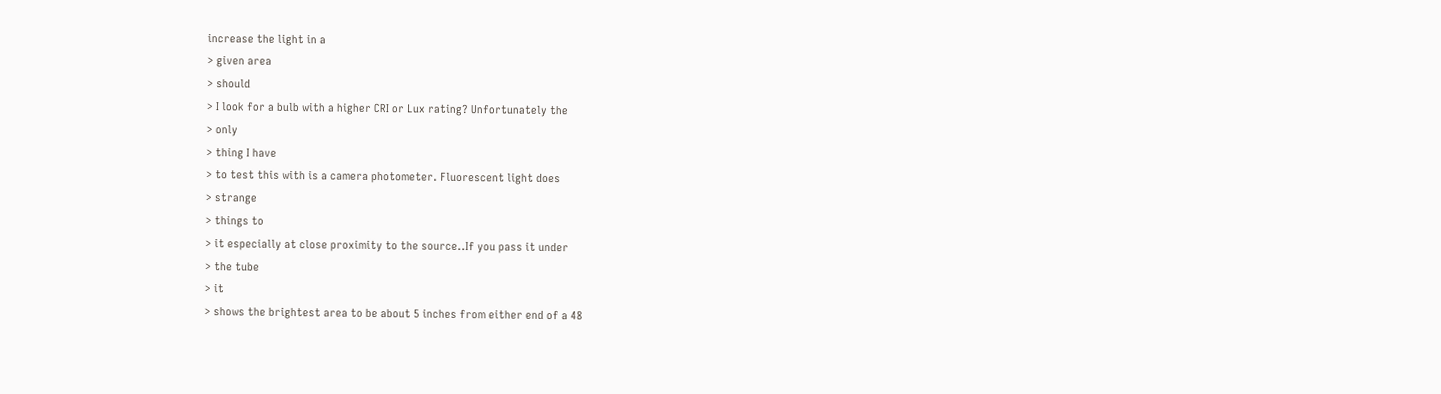increase the light in a
> given area
> should
> I look for a bulb with a higher CRI or Lux rating? Unfortunately the
> only
> thing I have
> to test this with is a camera photometer. Fluorescent light does
> strange
> things to
> it especially at close proximity to the source..If you pass it under
> the tube
> it
> shows the brightest area to be about 5 inches from either end of a 48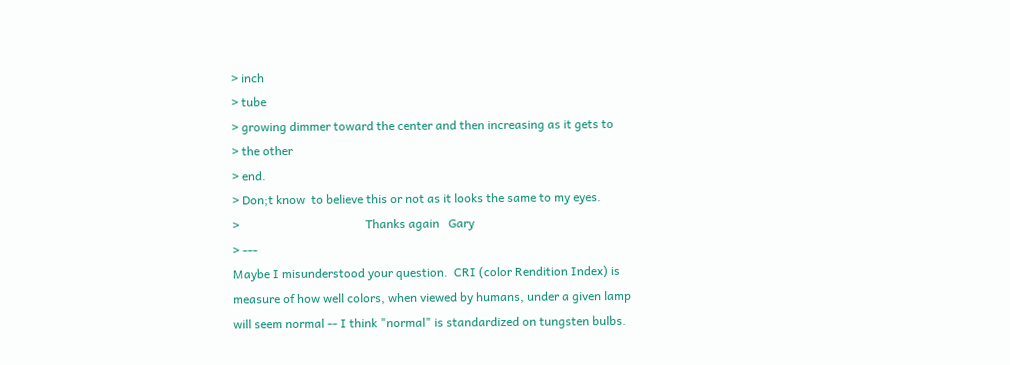> inch
> tube
> growing dimmer toward the center and then increasing as it gets to
> the other
> end.
> Don;t know  to believe this or not as it looks the same to my eyes.
>                                          Thanks again   Gary
> ---
Maybe I misunderstood your question.  CRI (color Rendition Index) is
measure of how well colors, when viewed by humans, under a given lamp
will seem normal -- I think "normal" is standardized on tungsten bulbs.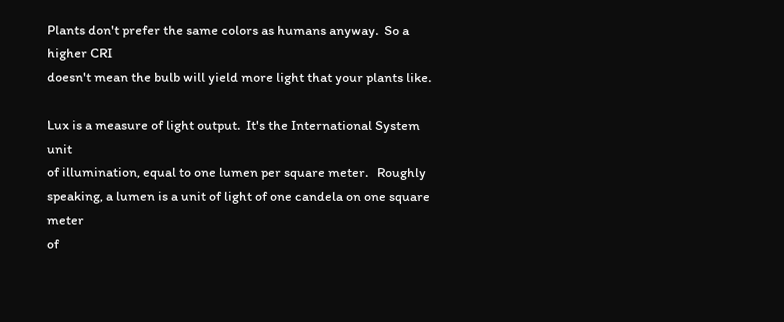Plants don't prefer the same colors as humans anyway.  So a higher CRI
doesn't mean the bulb will yield more light that your plants like.

Lux is a measure of light output.  It's the International System unit
of illumination, equal to one lumen per square meter.   Roughly
speaking, a lumen is a unit of light of one candela on one square meter
of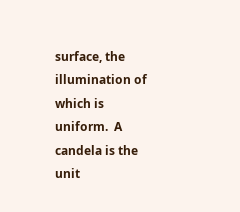surface, the illumination of which is uniform.  A candela is the
unit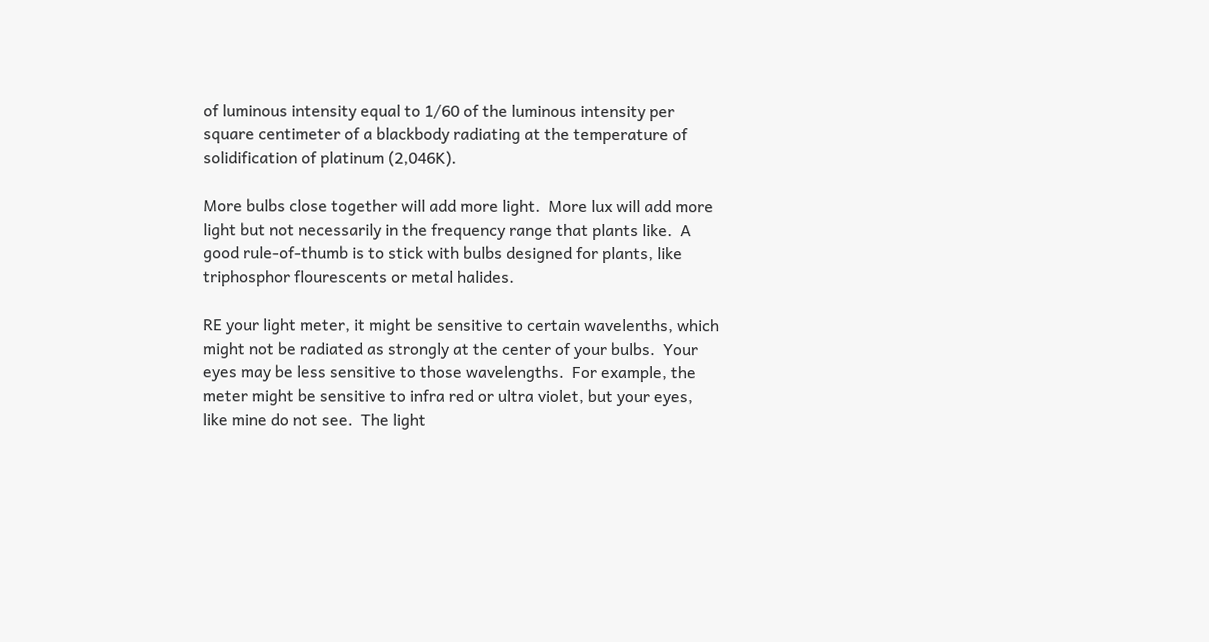of luminous intensity equal to 1/60 of the luminous intensity per
square centimeter of a blackbody radiating at the temperature of
solidification of platinum (2,046K).

More bulbs close together will add more light.  More lux will add more
light but not necessarily in the frequency range that plants like.  A
good rule-of-thumb is to stick with bulbs designed for plants, like
triphosphor flourescents or metal halides.

RE your light meter, it might be sensitive to certain wavelenths, which
might not be radiated as strongly at the center of your bulbs.  Your
eyes may be less sensitive to those wavelengths.  For example, the
meter might be sensitive to infra red or ultra violet, but your eyes,
like mine do not see.  The light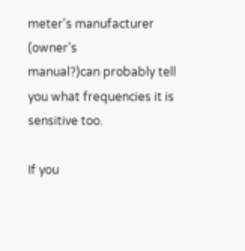meter's manufacturer (owner's
manual?)can probably tell you what frequencies it is sensitive too.

If you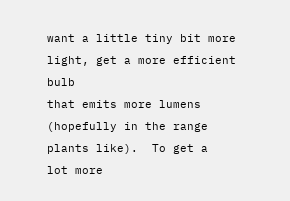want a little tiny bit more light, get a more efficient bulb
that emits more lumens (hopefully in the range plants like).  To get a
lot more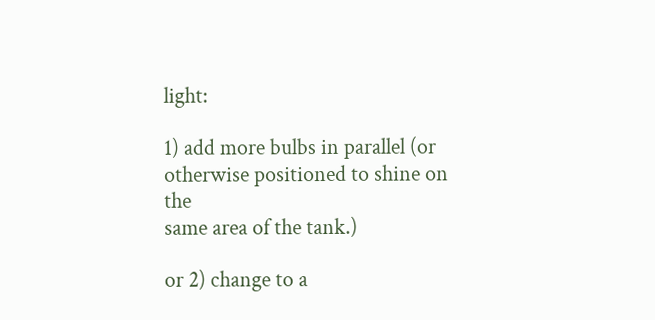light:

1) add more bulbs in parallel (or otherwise positioned to shine on the
same area of the tank.)

or 2) change to a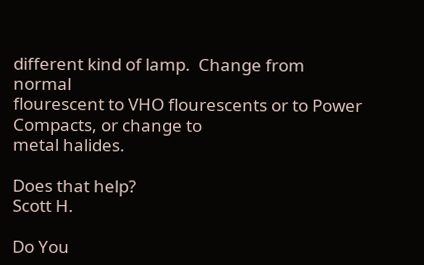different kind of lamp.  Change from normal
flourescent to VHO flourescents or to Power Compacts, or change to
metal halides.

Does that help?
Scott H.

Do You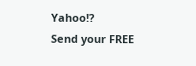Yahoo!?
Send your FREE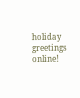holiday greetings online!